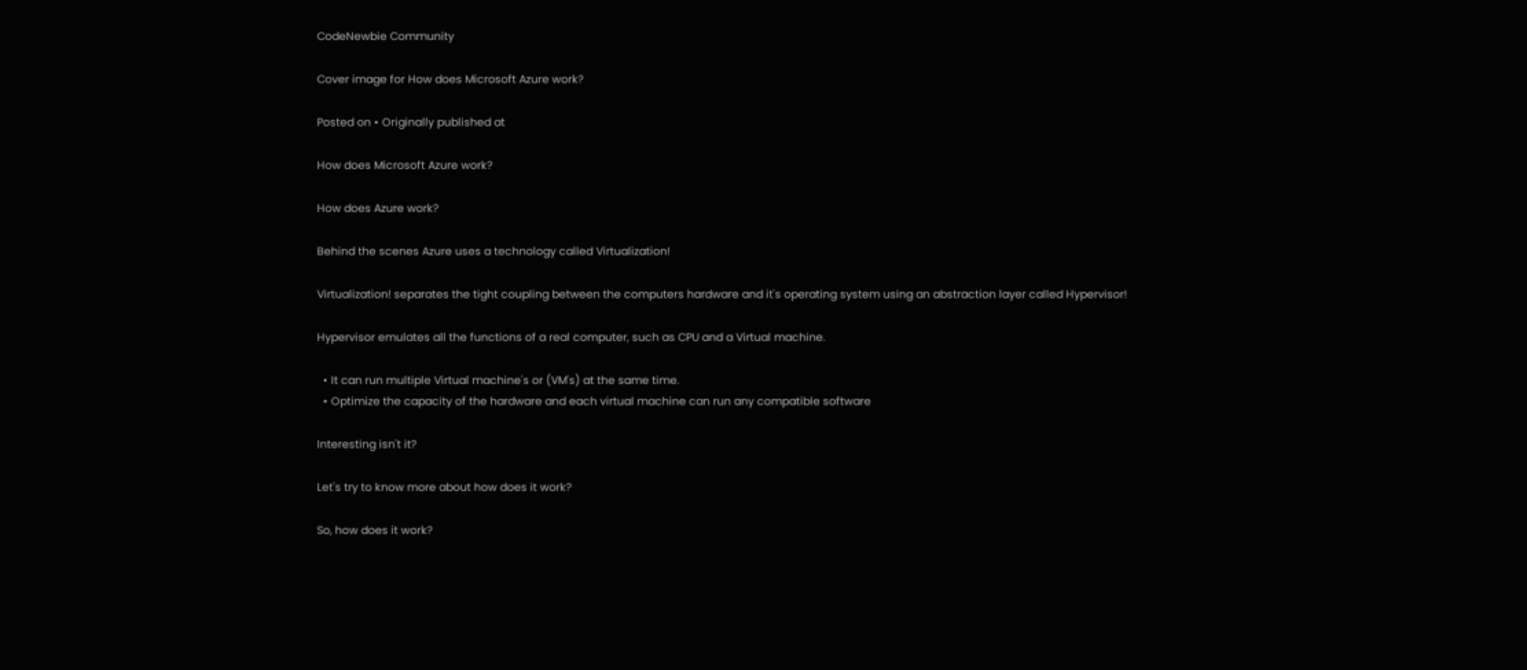CodeNewbie Community

Cover image for How does Microsoft Azure work?

Posted on • Originally published at

How does Microsoft Azure work?

How does Azure work?

Behind the scenes Azure uses a technology called Virtualization!

Virtualization! separates the tight coupling between the computers hardware and it's operating system using an abstraction layer called Hypervisor!

Hypervisor emulates all the functions of a real computer, such as CPU and a Virtual machine.

  • It can run multiple Virtual machine's or (VM's) at the same time.
  • Optimize the capacity of the hardware and each virtual machine can run any compatible software

Interesting isn't it?

Let's try to know more about how does it work?

So, how does it work?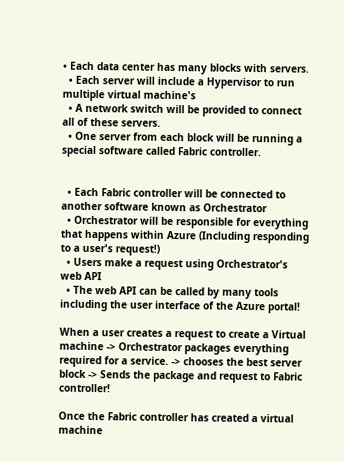• Each data center has many blocks with servers.
  • Each server will include a Hypervisor to run multiple virtual machine's
  • A network switch will be provided to connect all of these servers.
  • One server from each block will be running a special software called Fabric controller.


  • Each Fabric controller will be connected to another software known as Orchestrator
  • Orchestrator will be responsible for everything that happens within Azure (Including responding to a user's request!)
  • Users make a request using Orchestrator's web API
  • The web API can be called by many tools including the user interface of the Azure portal!

When a user creates a request to create a Virtual machine -> Orchestrator packages everything required for a service. -> chooses the best server block -> Sends the package and request to Fabric controller!

Once the Fabric controller has created a virtual machine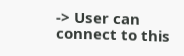-> User can connect to this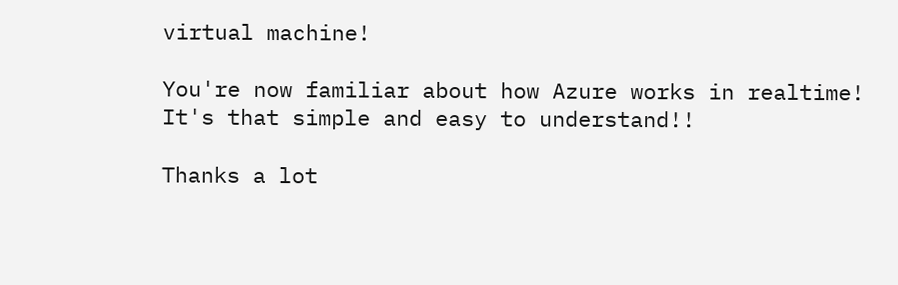virtual machine!

You're now familiar about how Azure works in realtime!
It's that simple and easy to understand!!

Thanks a lot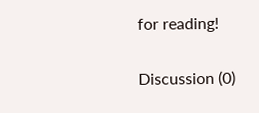for reading!

Discussion (0)